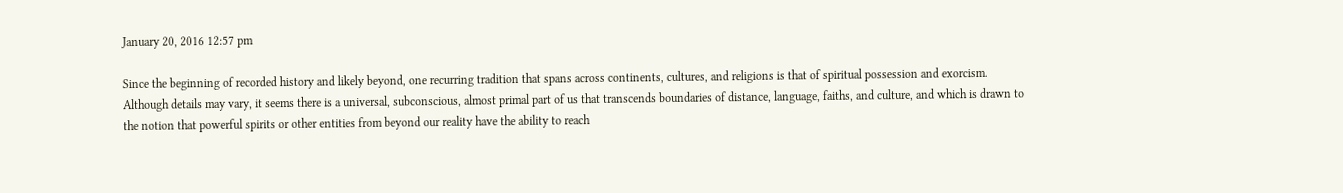January 20, 2016 12:57 pm

Since the beginning of recorded history and likely beyond, one recurring tradition that spans across continents, cultures, and religions is that of spiritual possession and exorcism. Although details may vary, it seems there is a universal, subconscious, almost primal part of us that transcends boundaries of distance, language, faiths, and culture, and which is drawn to the notion that powerful spirits or other entities from beyond our reality have the ability to reach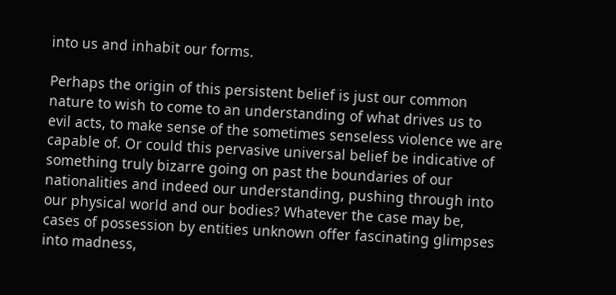into us and inhabit our forms.

Perhaps the origin of this persistent belief is just our common nature to wish to come to an understanding of what drives us to evil acts, to make sense of the sometimes senseless violence we are capable of. Or could this pervasive universal belief be indicative of something truly bizarre going on past the boundaries of our nationalities and indeed our understanding, pushing through into our physical world and our bodies? Whatever the case may be, cases of possession by entities unknown offer fascinating glimpses into madness,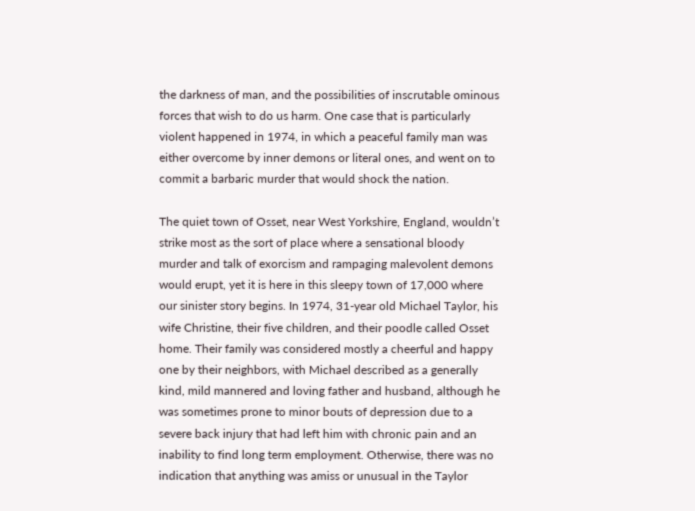the darkness of man, and the possibilities of inscrutable ominous forces that wish to do us harm. One case that is particularly violent happened in 1974, in which a peaceful family man was either overcome by inner demons or literal ones, and went on to commit a barbaric murder that would shock the nation.

The quiet town of Osset, near West Yorkshire, England, wouldn’t strike most as the sort of place where a sensational bloody murder and talk of exorcism and rampaging malevolent demons would erupt, yet it is here in this sleepy town of 17,000 where our sinister story begins. In 1974, 31-year old Michael Taylor, his wife Christine, their five children, and their poodle called Osset home. Their family was considered mostly a cheerful and happy one by their neighbors, with Michael described as a generally kind, mild mannered and loving father and husband, although he was sometimes prone to minor bouts of depression due to a severe back injury that had left him with chronic pain and an inability to find long term employment. Otherwise, there was no indication that anything was amiss or unusual in the Taylor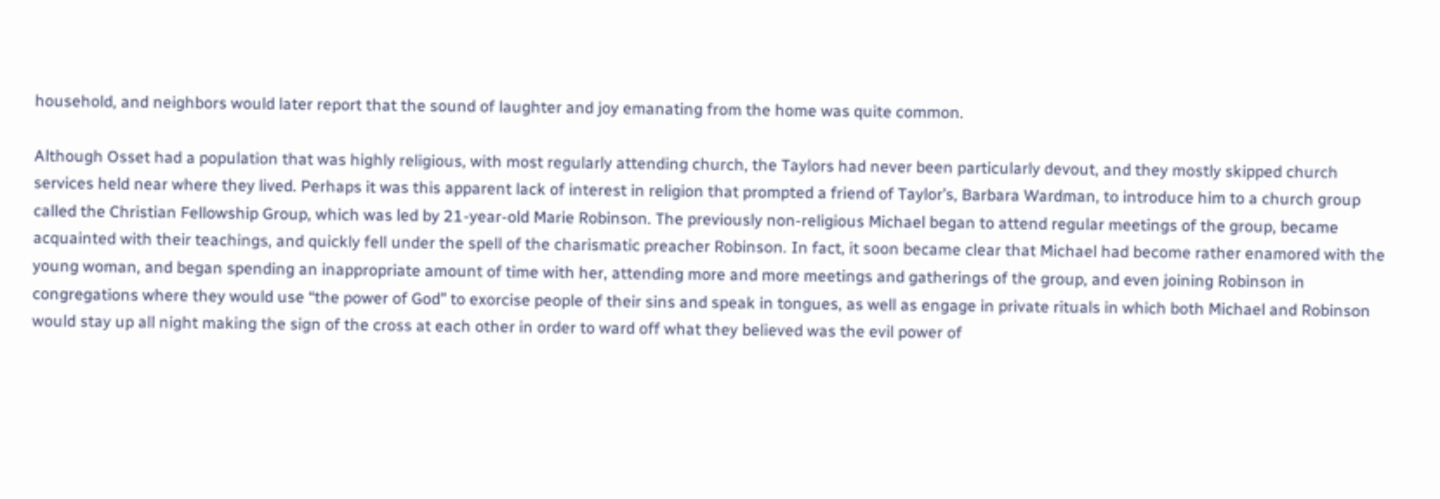household, and neighbors would later report that the sound of laughter and joy emanating from the home was quite common.

Although Osset had a population that was highly religious, with most regularly attending church, the Taylors had never been particularly devout, and they mostly skipped church services held near where they lived. Perhaps it was this apparent lack of interest in religion that prompted a friend of Taylor’s, Barbara Wardman, to introduce him to a church group called the Christian Fellowship Group, which was led by 21-year-old Marie Robinson. The previously non-religious Michael began to attend regular meetings of the group, became acquainted with their teachings, and quickly fell under the spell of the charismatic preacher Robinson. In fact, it soon became clear that Michael had become rather enamored with the young woman, and began spending an inappropriate amount of time with her, attending more and more meetings and gatherings of the group, and even joining Robinson in congregations where they would use “the power of God” to exorcise people of their sins and speak in tongues, as well as engage in private rituals in which both Michael and Robinson would stay up all night making the sign of the cross at each other in order to ward off what they believed was the evil power of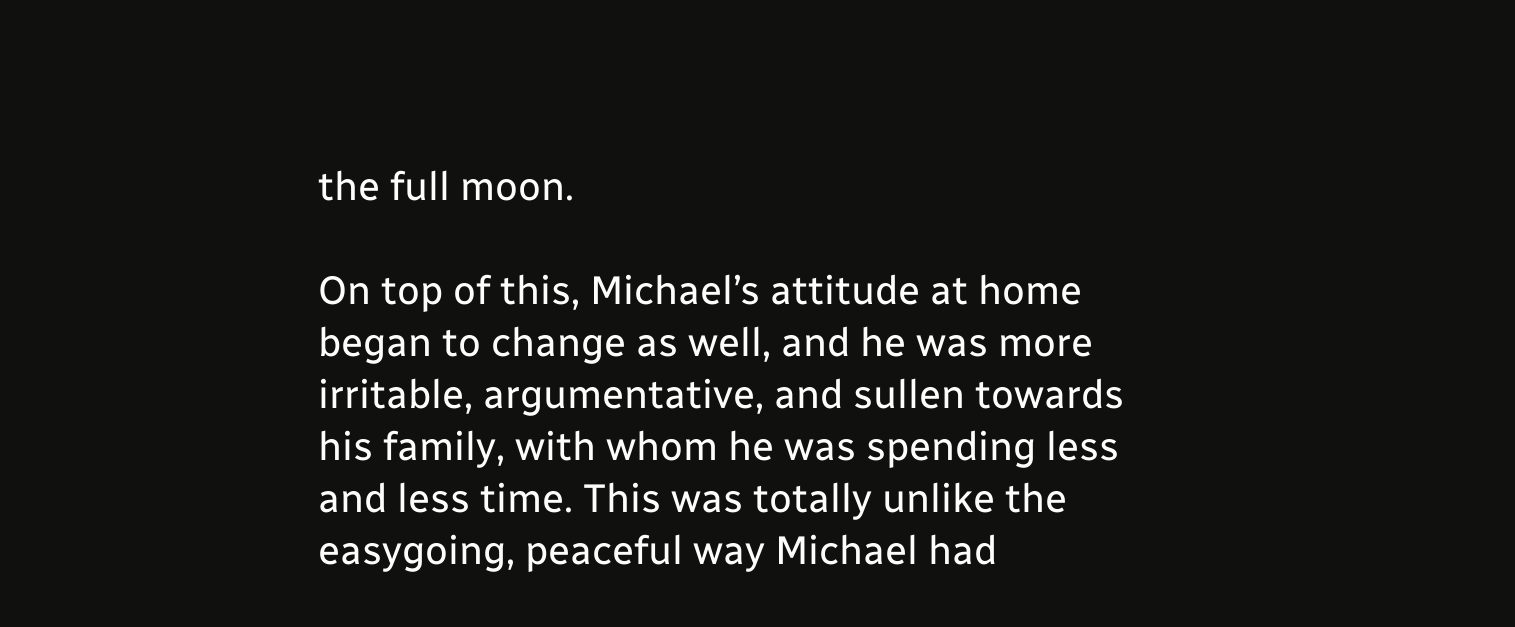the full moon.

On top of this, Michael’s attitude at home began to change as well, and he was more irritable, argumentative, and sullen towards his family, with whom he was spending less and less time. This was totally unlike the easygoing, peaceful way Michael had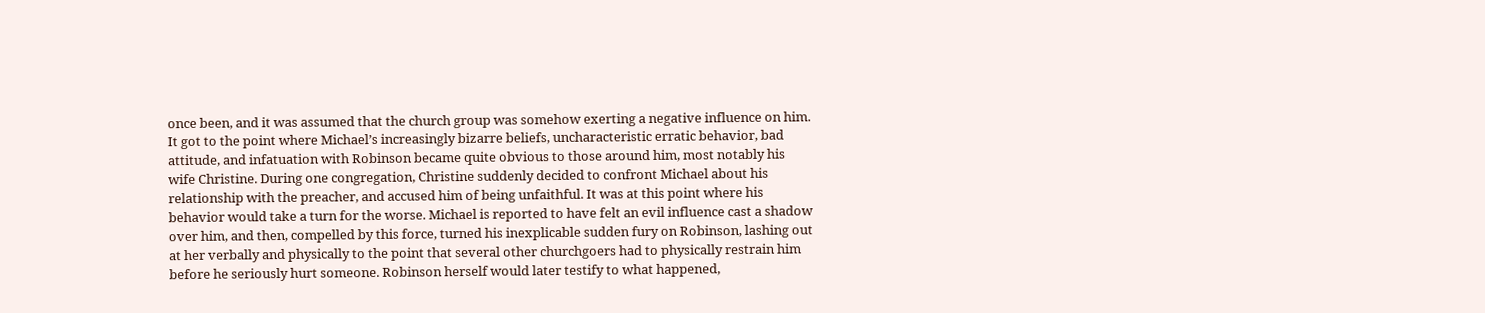once been, and it was assumed that the church group was somehow exerting a negative influence on him. It got to the point where Michael’s increasingly bizarre beliefs, uncharacteristic erratic behavior, bad attitude, and infatuation with Robinson became quite obvious to those around him, most notably his wife Christine. During one congregation, Christine suddenly decided to confront Michael about his relationship with the preacher, and accused him of being unfaithful. It was at this point where his behavior would take a turn for the worse. Michael is reported to have felt an evil influence cast a shadow over him, and then, compelled by this force, turned his inexplicable sudden fury on Robinson, lashing out at her verbally and physically to the point that several other churchgoers had to physically restrain him before he seriously hurt someone. Robinson herself would later testify to what happened,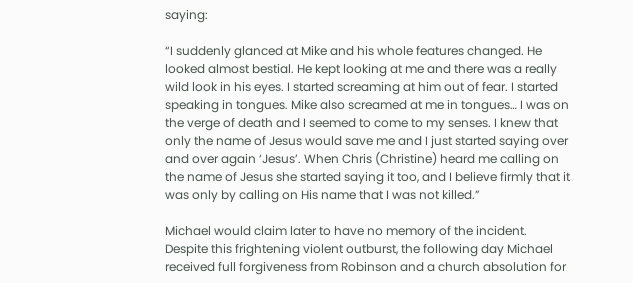saying:

“I suddenly glanced at Mike and his whole features changed. He looked almost bestial. He kept looking at me and there was a really wild look in his eyes. I started screaming at him out of fear. I started speaking in tongues. Mike also screamed at me in tongues… I was on the verge of death and I seemed to come to my senses. I knew that only the name of Jesus would save me and I just started saying over and over again ‘Jesus’. When Chris (Christine) heard me calling on the name of Jesus she started saying it too, and I believe firmly that it was only by calling on His name that I was not killed.”

Michael would claim later to have no memory of the incident. Despite this frightening violent outburst, the following day Michael received full forgiveness from Robinson and a church absolution for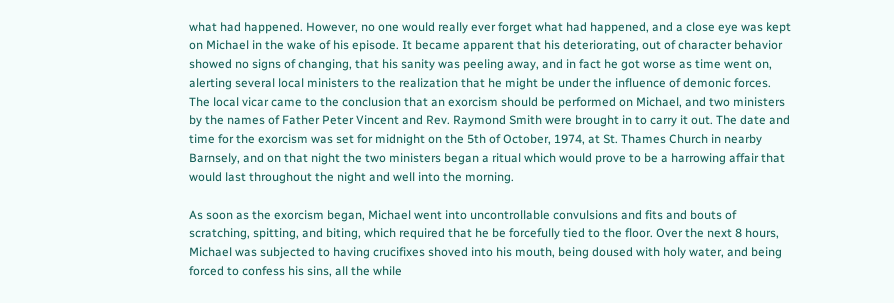what had happened. However, no one would really ever forget what had happened, and a close eye was kept on Michael in the wake of his episode. It became apparent that his deteriorating, out of character behavior showed no signs of changing, that his sanity was peeling away, and in fact he got worse as time went on, alerting several local ministers to the realization that he might be under the influence of demonic forces. The local vicar came to the conclusion that an exorcism should be performed on Michael, and two ministers by the names of Father Peter Vincent and Rev. Raymond Smith were brought in to carry it out. The date and time for the exorcism was set for midnight on the 5th of October, 1974, at St. Thames Church in nearby Barnsely, and on that night the two ministers began a ritual which would prove to be a harrowing affair that would last throughout the night and well into the morning.

As soon as the exorcism began, Michael went into uncontrollable convulsions and fits and bouts of scratching, spitting, and biting, which required that he be forcefully tied to the floor. Over the next 8 hours, Michael was subjected to having crucifixes shoved into his mouth, being doused with holy water, and being forced to confess his sins, all the while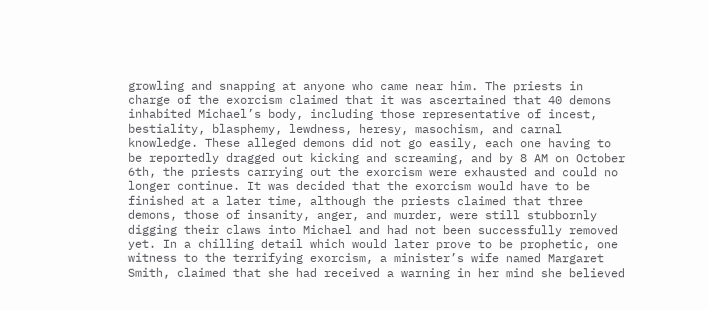growling and snapping at anyone who came near him. The priests in charge of the exorcism claimed that it was ascertained that 40 demons inhabited Michael’s body, including those representative of incest, bestiality, blasphemy, lewdness, heresy, masochism, and carnal knowledge. These alleged demons did not go easily, each one having to be reportedly dragged out kicking and screaming, and by 8 AM on October 6th, the priests carrying out the exorcism were exhausted and could no longer continue. It was decided that the exorcism would have to be finished at a later time, although the priests claimed that three demons, those of insanity, anger, and murder, were still stubbornly digging their claws into Michael and had not been successfully removed yet. In a chilling detail which would later prove to be prophetic, one witness to the terrifying exorcism, a minister’s wife named Margaret Smith, claimed that she had received a warning in her mind she believed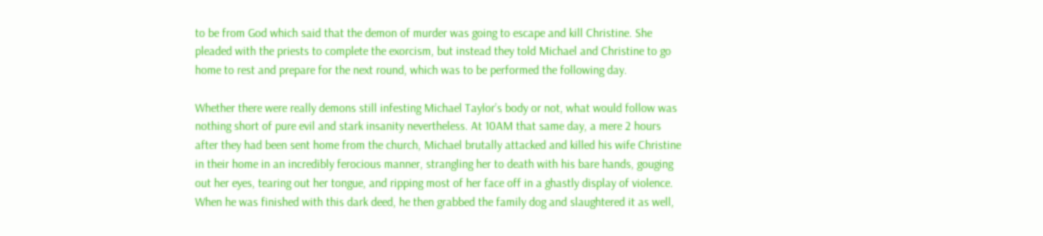to be from God which said that the demon of murder was going to escape and kill Christine. She pleaded with the priests to complete the exorcism, but instead they told Michael and Christine to go home to rest and prepare for the next round, which was to be performed the following day.

Whether there were really demons still infesting Michael Taylor’s body or not, what would follow was nothing short of pure evil and stark insanity nevertheless. At 10AM that same day, a mere 2 hours after they had been sent home from the church, Michael brutally attacked and killed his wife Christine in their home in an incredibly ferocious manner, strangling her to death with his bare hands, gouging out her eyes, tearing out her tongue, and ripping most of her face off in a ghastly display of violence. When he was finished with this dark deed, he then grabbed the family dog and slaughtered it as well,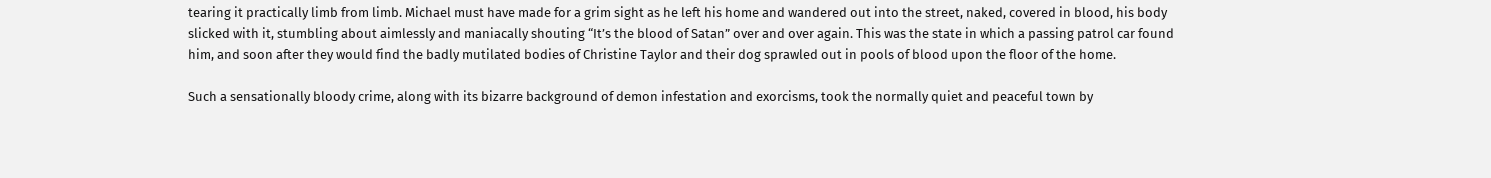tearing it practically limb from limb. Michael must have made for a grim sight as he left his home and wandered out into the street, naked, covered in blood, his body slicked with it, stumbling about aimlessly and maniacally shouting “It’s the blood of Satan” over and over again. This was the state in which a passing patrol car found him, and soon after they would find the badly mutilated bodies of Christine Taylor and their dog sprawled out in pools of blood upon the floor of the home.

Such a sensationally bloody crime, along with its bizarre background of demon infestation and exorcisms, took the normally quiet and peaceful town by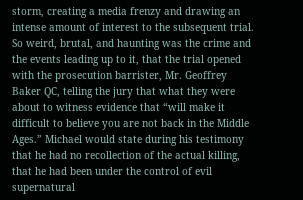storm, creating a media frenzy and drawing an intense amount of interest to the subsequent trial. So weird, brutal, and haunting was the crime and the events leading up to it, that the trial opened with the prosecution barrister, Mr. Geoffrey Baker QC, telling the jury that what they were about to witness evidence that “will make it difficult to believe you are not back in the Middle Ages.” Michael would state during his testimony that he had no recollection of the actual killing, that he had been under the control of evil supernatural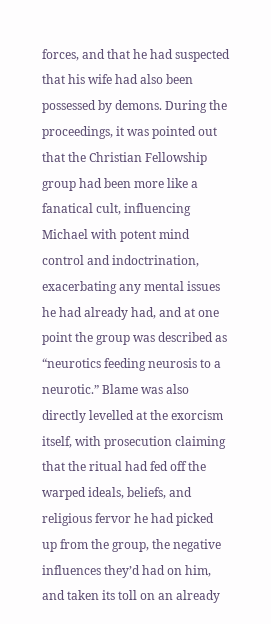forces, and that he had suspected that his wife had also been possessed by demons. During the proceedings, it was pointed out that the Christian Fellowship group had been more like a fanatical cult, influencing Michael with potent mind control and indoctrination, exacerbating any mental issues he had already had, and at one point the group was described as “neurotics feeding neurosis to a neurotic.” Blame was also directly levelled at the exorcism itself, with prosecution claiming that the ritual had fed off the warped ideals, beliefs, and religious fervor he had picked up from the group, the negative influences they’d had on him, and taken its toll on an already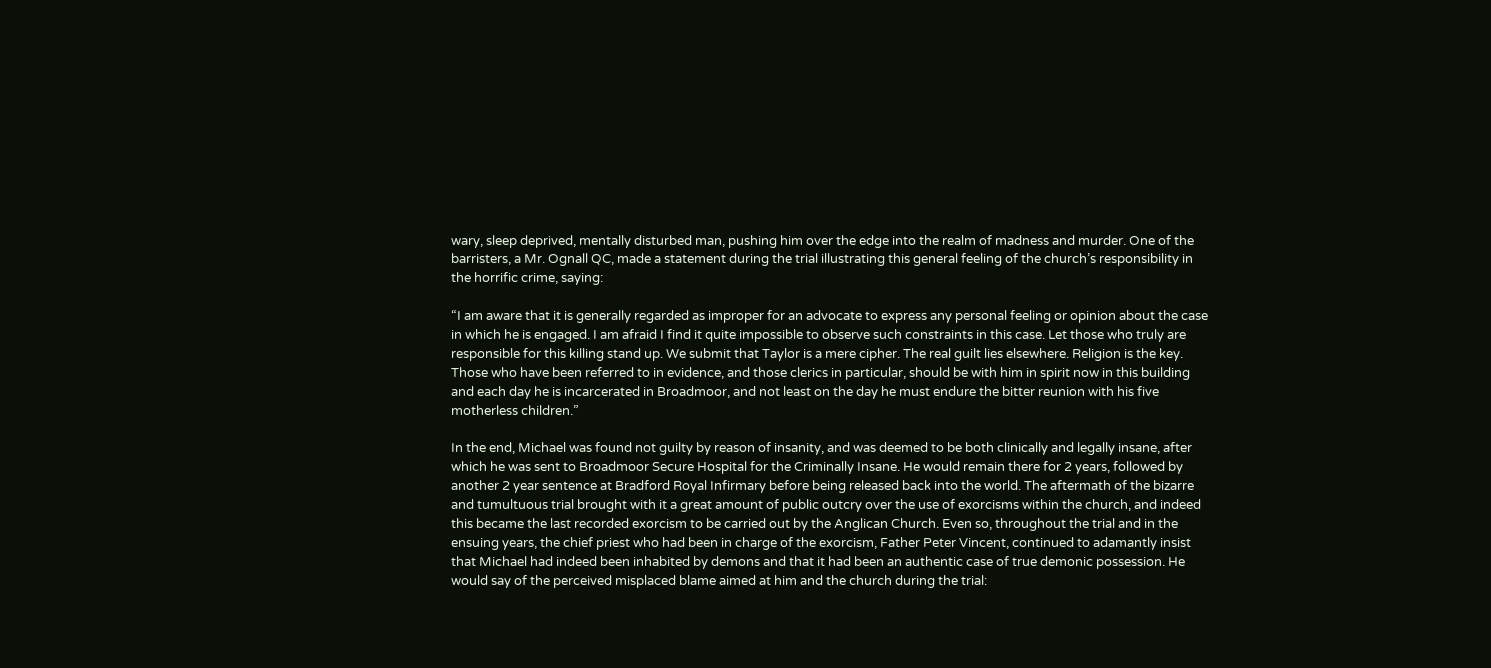wary, sleep deprived, mentally disturbed man, pushing him over the edge into the realm of madness and murder. One of the barristers, a Mr. Ognall QC, made a statement during the trial illustrating this general feeling of the church’s responsibility in the horrific crime, saying:

“I am aware that it is generally regarded as improper for an advocate to express any personal feeling or opinion about the case in which he is engaged. I am afraid I find it quite impossible to observe such constraints in this case. Let those who truly are responsible for this killing stand up. We submit that Taylor is a mere cipher. The real guilt lies elsewhere. Religion is the key. Those who have been referred to in evidence, and those clerics in particular, should be with him in spirit now in this building and each day he is incarcerated in Broadmoor, and not least on the day he must endure the bitter reunion with his five motherless children.”

In the end, Michael was found not guilty by reason of insanity, and was deemed to be both clinically and legally insane, after which he was sent to Broadmoor Secure Hospital for the Criminally Insane. He would remain there for 2 years, followed by another 2 year sentence at Bradford Royal Infirmary before being released back into the world. The aftermath of the bizarre and tumultuous trial brought with it a great amount of public outcry over the use of exorcisms within the church, and indeed this became the last recorded exorcism to be carried out by the Anglican Church. Even so, throughout the trial and in the ensuing years, the chief priest who had been in charge of the exorcism, Father Peter Vincent, continued to adamantly insist that Michael had indeed been inhabited by demons and that it had been an authentic case of true demonic possession. He would say of the perceived misplaced blame aimed at him and the church during the trial: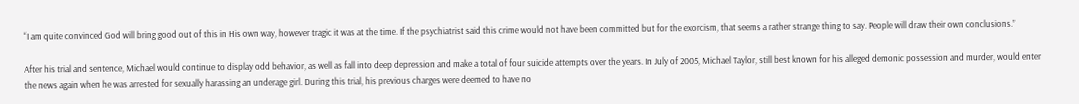“I am quite convinced God will bring good out of this in His own way, however tragic it was at the time. If the psychiatrist said this crime would not have been committed but for the exorcism, that seems a rather strange thing to say. People will draw their own conclusions.”

After his trial and sentence, Michael would continue to display odd behavior, as well as fall into deep depression and make a total of four suicide attempts over the years. In July of 2005, Michael Taylor, still best known for his alleged demonic possession and murder, would enter the news again when he was arrested for sexually harassing an underage girl. During this trial, his previous charges were deemed to have no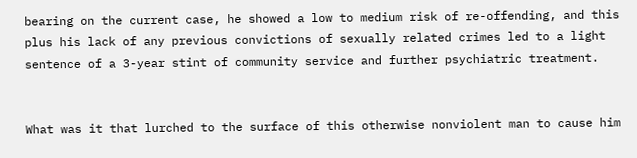bearing on the current case, he showed a low to medium risk of re-offending, and this plus his lack of any previous convictions of sexually related crimes led to a light sentence of a 3-year stint of community service and further psychiatric treatment.


What was it that lurched to the surface of this otherwise nonviolent man to cause him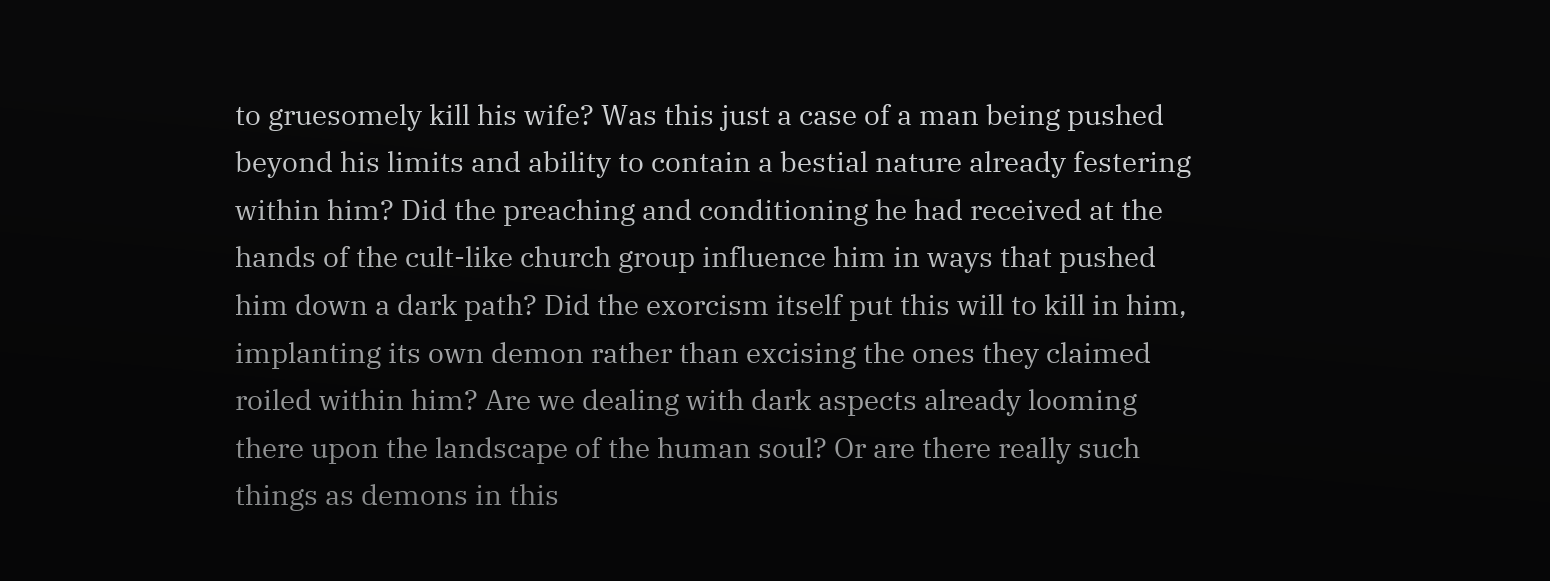to gruesomely kill his wife? Was this just a case of a man being pushed beyond his limits and ability to contain a bestial nature already festering within him? Did the preaching and conditioning he had received at the hands of the cult-like church group influence him in ways that pushed him down a dark path? Did the exorcism itself put this will to kill in him, implanting its own demon rather than excising the ones they claimed roiled within him? Are we dealing with dark aspects already looming there upon the landscape of the human soul? Or are there really such things as demons in this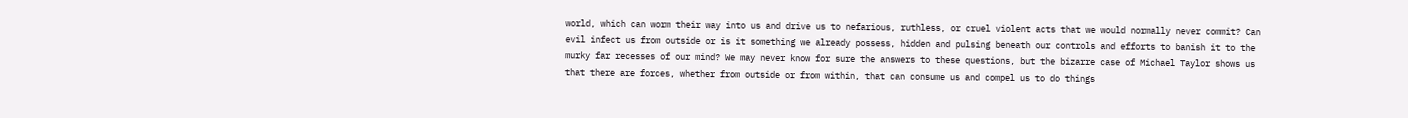world, which can worm their way into us and drive us to nefarious, ruthless, or cruel violent acts that we would normally never commit? Can evil infect us from outside or is it something we already possess, hidden and pulsing beneath our controls and efforts to banish it to the murky far recesses of our mind? We may never know for sure the answers to these questions, but the bizarre case of Michael Taylor shows us that there are forces, whether from outside or from within, that can consume us and compel us to do things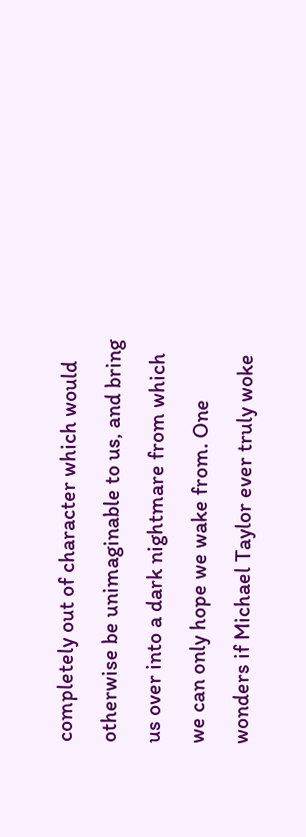completely out of character which would otherwise be unimaginable to us, and bring us over into a dark nightmare from which we can only hope we wake from. One wonders if Michael Taylor ever truly woke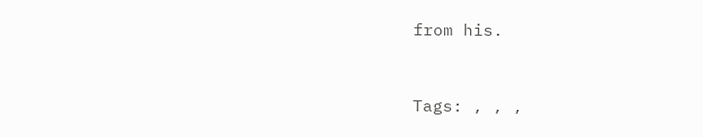from his.


Tags: , , ,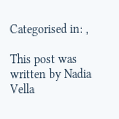Categorised in: ,

This post was written by Nadia Vella